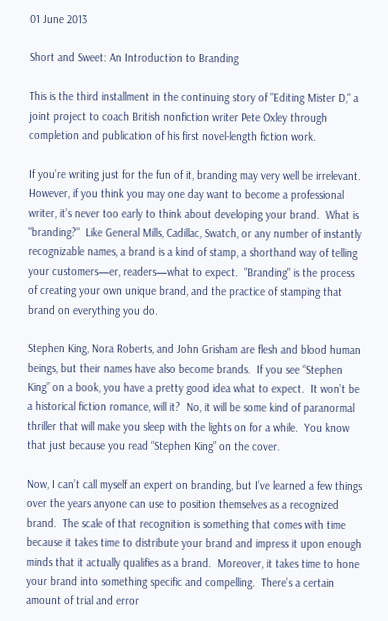01 June 2013

Short and Sweet: An Introduction to Branding

This is the third installment in the continuing story of "Editing Mister D," a joint project to coach British nonfiction writer Pete Oxley through completion and publication of his first novel-length fiction work.

If you’re writing just for the fun of it, branding may very well be irrelevant.  However, if you think you may one day want to become a professional writer, it’s never too early to think about developing your brand.  What is "branding?"  Like General Mills, Cadillac, Swatch, or any number of instantly recognizable names, a brand is a kind of stamp, a shorthand way of telling your customers—er, readers—what to expect.  "Branding" is the process of creating your own unique brand, and the practice of stamping that brand on everything you do.

Stephen King, Nora Roberts, and John Grisham are flesh and blood human beings, but their names have also become brands.  If you see “Stephen King” on a book, you have a pretty good idea what to expect.  It won’t be a historical fiction romance, will it?  No, it will be some kind of paranormal thriller that will make you sleep with the lights on for a while.  You know that just because you read “Stephen King” on the cover.

Now, I can’t call myself an expert on branding, but I’ve learned a few things over the years anyone can use to position themselves as a recognized brand.  The scale of that recognition is something that comes with time because it takes time to distribute your brand and impress it upon enough minds that it actually qualifies as a brand.  Moreover, it takes time to hone your brand into something specific and compelling.  There’s a certain amount of trial and error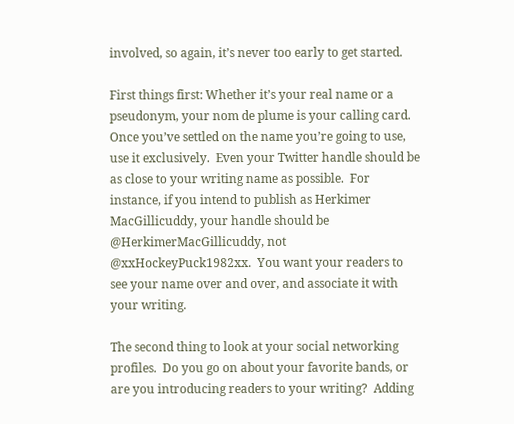involved, so again, it’s never too early to get started.

First things first: Whether it’s your real name or a pseudonym, your nom de plume is your calling card.  Once you’ve settled on the name you’re going to use, use it exclusively.  Even your Twitter handle should be as close to your writing name as possible.  For instance, if you intend to publish as Herkimer MacGillicuddy, your handle should be @HerkimerMacGillicuddy, not @xxHockeyPuck1982xx.  You want your readers to see your name over and over, and associate it with your writing.

The second thing to look at your social networking profiles.  Do you go on about your favorite bands, or are you introducing readers to your writing?  Adding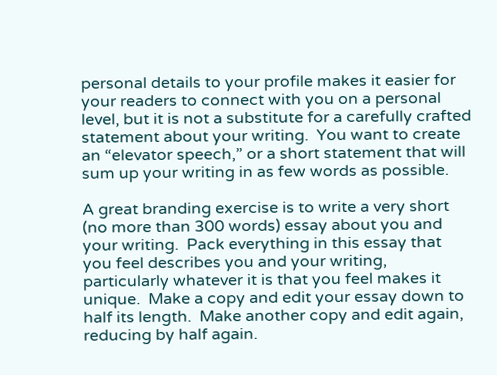personal details to your profile makes it easier for your readers to connect with you on a personal level, but it is not a substitute for a carefully crafted statement about your writing.  You want to create an “elevator speech,” or a short statement that will sum up your writing in as few words as possible.

A great branding exercise is to write a very short (no more than 300 words) essay about you and your writing.  Pack everything in this essay that you feel describes you and your writing, particularly whatever it is that you feel makes it unique.  Make a copy and edit your essay down to half its length.  Make another copy and edit again, reducing by half again.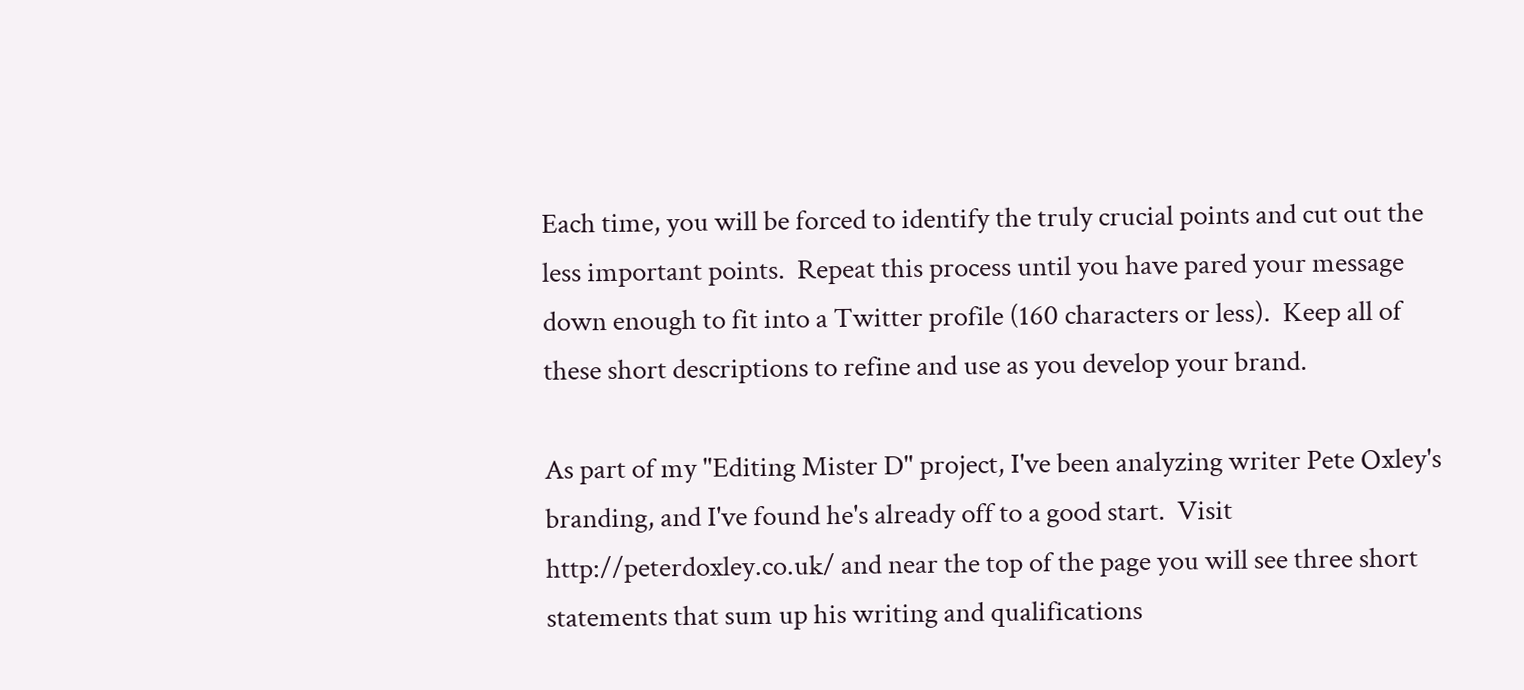Each time, you will be forced to identify the truly crucial points and cut out the less important points.  Repeat this process until you have pared your message down enough to fit into a Twitter profile (160 characters or less).  Keep all of these short descriptions to refine and use as you develop your brand.

As part of my "Editing Mister D" project, I've been analyzing writer Pete Oxley's branding, and I've found he's already off to a good start.  Visit http://peterdoxley.co.uk/ and near the top of the page you will see three short statements that sum up his writing and qualifications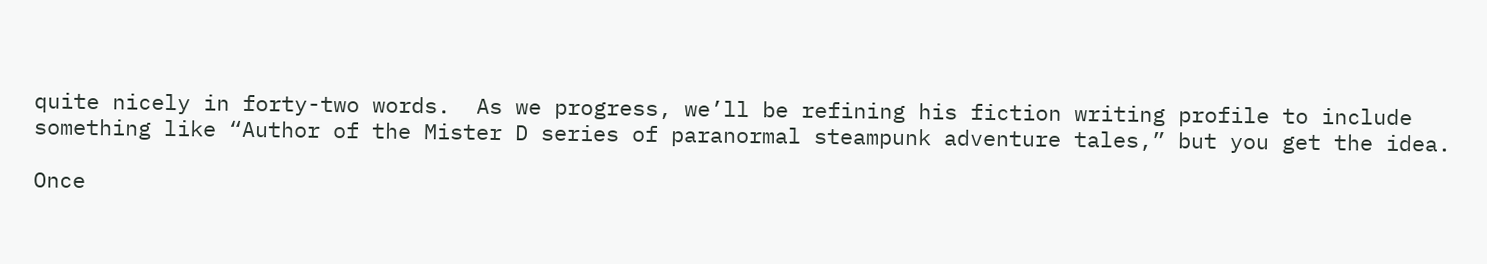quite nicely in forty-two words.  As we progress, we’ll be refining his fiction writing profile to include something like “Author of the Mister D series of paranormal steampunk adventure tales,” but you get the idea.

Once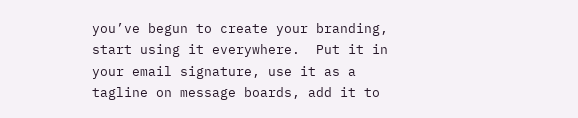you’ve begun to create your branding, start using it everywhere.  Put it in your email signature, use it as a tagline on message boards, add it to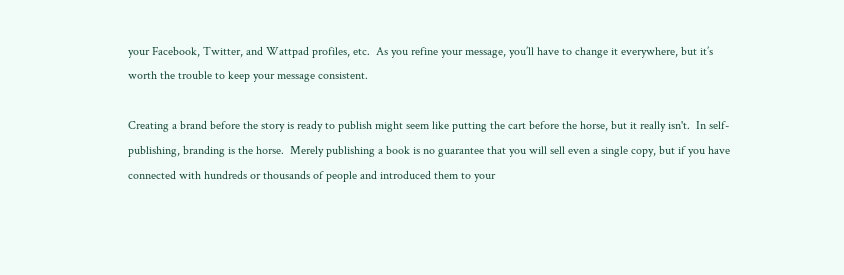your Facebook, Twitter, and Wattpad profiles, etc.  As you refine your message, you’ll have to change it everywhere, but it’s worth the trouble to keep your message consistent.

Creating a brand before the story is ready to publish might seem like putting the cart before the horse, but it really isn't.  In self-publishing, branding is the horse.  Merely publishing a book is no guarantee that you will sell even a single copy, but if you have connected with hundreds or thousands of people and introduced them to your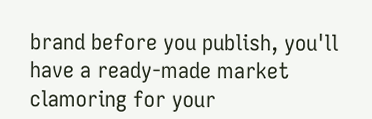brand before you publish, you'll have a ready-made market clamoring for your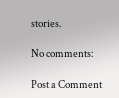stories.

No comments:

Post a Comment